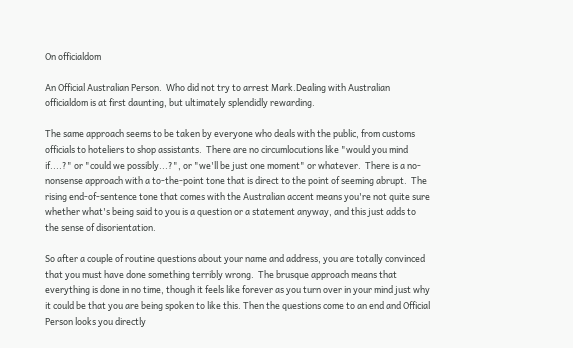On officialdom

An Official Australian Person.  Who did not try to arrest Mark.Dealing with Australian officialdom is at first daunting, but ultimately splendidly rewarding.

The same approach seems to be taken by everyone who deals with the public, from customs officials to hoteliers to shop assistants.  There are no circumlocutions like "would you mind if....?" or "could we possibly...?", or "we'll be just one moment" or whatever.  There is a no-nonsense approach with a to-the-point tone that is direct to the point of seeming abrupt.  The rising end-of-sentence tone that comes with the Australian accent means you're not quite sure whether what's being said to you is a question or a statement anyway, and this just adds to the sense of disorientation.

So after a couple of routine questions about your name and address, you are totally convinced that you must have done something terribly wrong.  The brusque approach means that everything is done in no time, though it feels like forever as you turn over in your mind just why it could be that you are being spoken to like this. Then the questions come to an end and Official Person looks you directly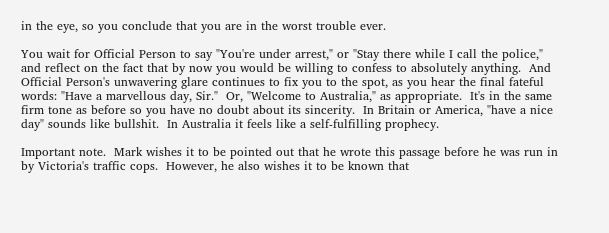in the eye, so you conclude that you are in the worst trouble ever.

You wait for Official Person to say "You're under arrest," or "Stay there while I call the police," and reflect on the fact that by now you would be willing to confess to absolutely anything.  And Official Person's unwavering glare continues to fix you to the spot, as you hear the final fateful words: "Have a marvellous day, Sir."  Or, "Welcome to Australia," as appropriate.  It's in the same firm tone as before so you have no doubt about its sincerity.  In Britain or America, "have a nice day" sounds like bullshit.  In Australia it feels like a self-fulfilling prophecy.

Important note.  Mark wishes it to be pointed out that he wrote this passage before he was run in by Victoria's traffic cops.  However, he also wishes it to be known that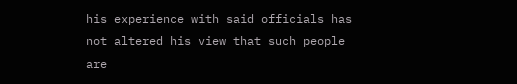his experience with said officials has not altered his view that such people are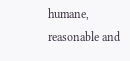humane, reasonable and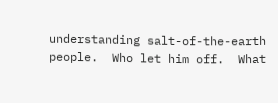understanding salt-of-the-earth people.  Who let him off.  What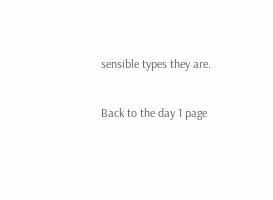sensible types they are.

Back to the day 1 page